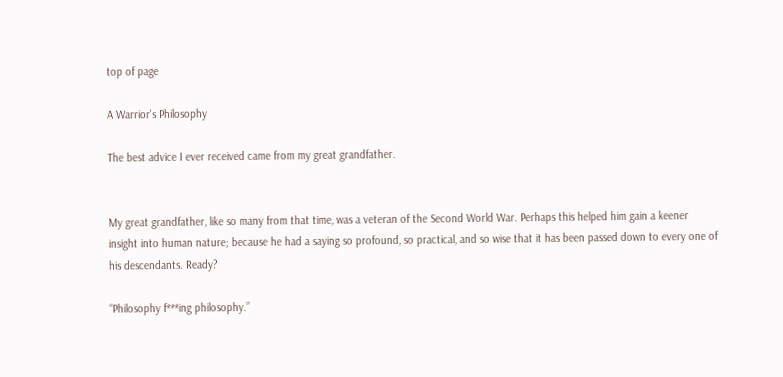top of page

A Warrior's Philosophy

The best advice I ever received came from my great grandfather.


My great grandfather, like so many from that time, was a veteran of the Second World War. Perhaps this helped him gain a keener insight into human nature; because he had a saying so profound, so practical, and so wise that it has been passed down to every one of his descendants. Ready?

“Philosophy f***ing philosophy.”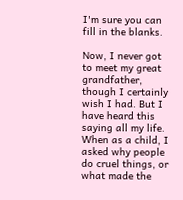I'm sure you can fill in the blanks.

Now, I never got to meet my great grandfather, though I certainly wish I had. But I have heard this saying all my life. When as a child, I asked why people do cruel things, or what made the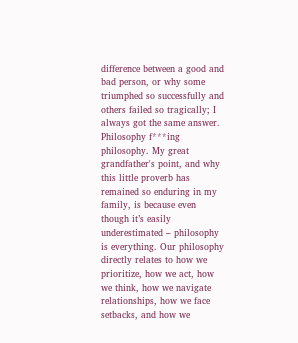difference between a good and bad person, or why some triumphed so successfully and others failed so tragically; I always got the same answer. Philosophy f***ing philosophy. My great grandfather's point, and why this little proverb has remained so enduring in my family, is because even though it’s easily underestimated – philosophy is everything. Our philosophy directly relates to how we prioritize, how we act, how we think, how we navigate relationships, how we face setbacks, and how we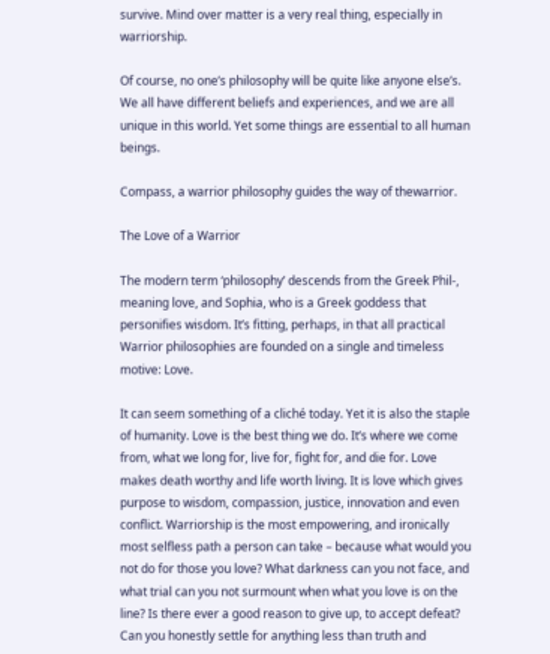survive. Mind over matter is a very real thing, especially in warriorship.

Of course, no one’s philosophy will be quite like anyone else’s. We all have different beliefs and experiences, and we are all unique in this world. Yet some things are essential to all human beings.

Compass, a warrior philosophy guides the way of thewarrior.

The Love of a Warrior

The modern term ‘philosophy’ descends from the Greek Phil-, meaning love, and Sophia, who is a Greek goddess that personifies wisdom. It’s fitting, perhaps, in that all practical Warrior philosophies are founded on a single and timeless motive: Love.

It can seem something of a cliché today. Yet it is also the staple of humanity. Love is the best thing we do. It’s where we come from, what we long for, live for, fight for, and die for. Love makes death worthy and life worth living. It is love which gives purpose to wisdom, compassion, justice, innovation and even conflict. Warriorship is the most empowering, and ironically most selfless path a person can take – because what would you not do for those you love? What darkness can you not face, and what trial can you not surmount when what you love is on the line? Is there ever a good reason to give up, to accept defeat? Can you honestly settle for anything less than truth and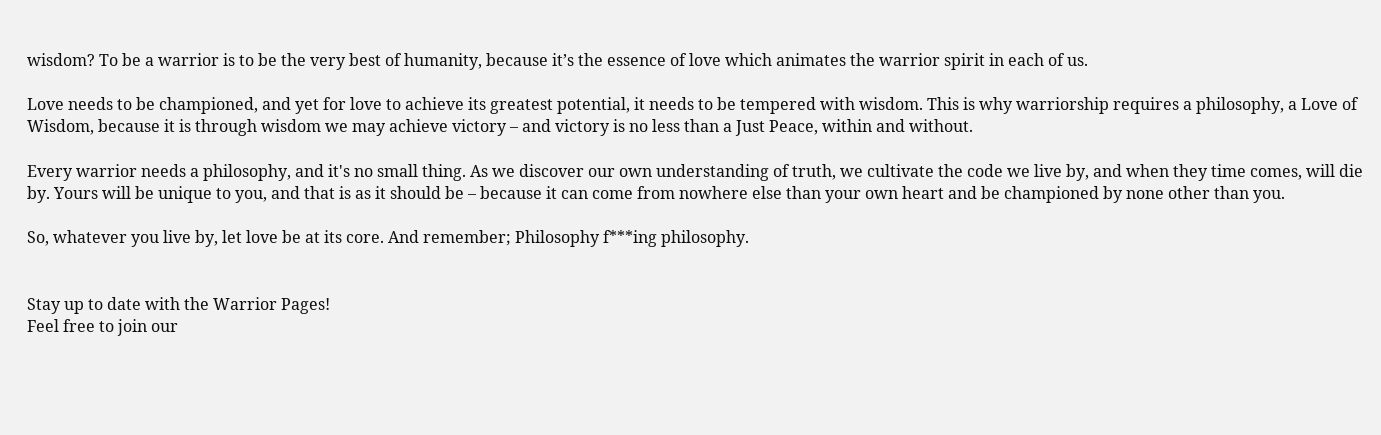wisdom? To be a warrior is to be the very best of humanity, because it’s the essence of love which animates the warrior spirit in each of us.

Love needs to be championed, and yet for love to achieve its greatest potential, it needs to be tempered with wisdom. This is why warriorship requires a philosophy, a Love of Wisdom, because it is through wisdom we may achieve victory – and victory is no less than a Just Peace, within and without.

Every warrior needs a philosophy, and it's no small thing. As we discover our own understanding of truth, we cultivate the code we live by, and when they time comes, will die by. Yours will be unique to you, and that is as it should be – because it can come from nowhere else than your own heart and be championed by none other than you.

So, whatever you live by, let love be at its core. And remember; Philosophy f***ing philosophy.


Stay up to date with the Warrior Pages!
Feel free to join our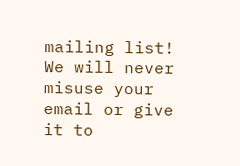mailing list! We will never misuse your email or give it to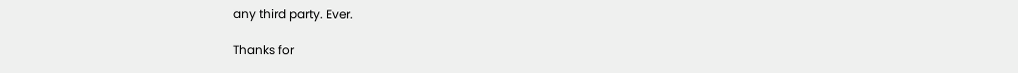any third party. Ever.

Thanks for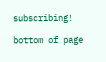subscribing!

bottom of page